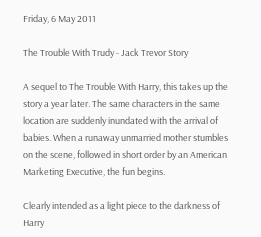Friday, 6 May 2011

The Trouble With Trudy - Jack Trevor Story

A sequel to The Trouble With Harry, this takes up the story a year later. The same characters in the same location are suddenly inundated with the arrival of babies. When a runaway unmarried mother stumbles on the scene, followed in short order by an American Marketing Executive, the fun begins.

Clearly intended as a light piece to the darkness of Harry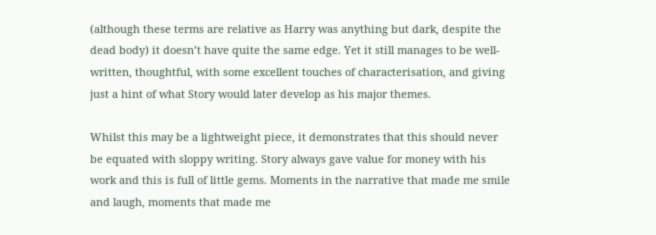(although these terms are relative as Harry was anything but dark, despite the dead body) it doesn’t have quite the same edge. Yet it still manages to be well-written, thoughtful, with some excellent touches of characterisation, and giving just a hint of what Story would later develop as his major themes.

Whilst this may be a lightweight piece, it demonstrates that this should never be equated with sloppy writing. Story always gave value for money with his work and this is full of little gems. Moments in the narrative that made me smile and laugh, moments that made me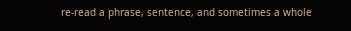re-read a phrase, sentence, and sometimes a whole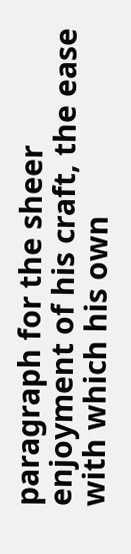paragraph for the sheer enjoyment of his craft, the ease with which his own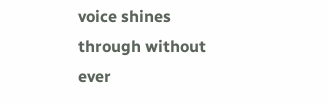voice shines through without ever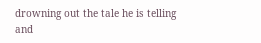drowning out the tale he is telling and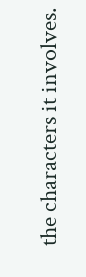the characters it involves.